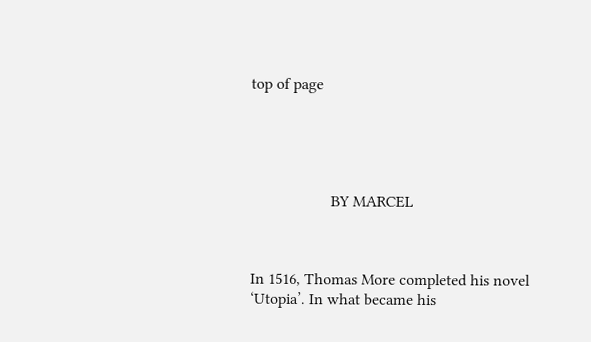top of page





                    BY MARCEL



In 1516, Thomas More completed his novel ‘Utopia’. In what became his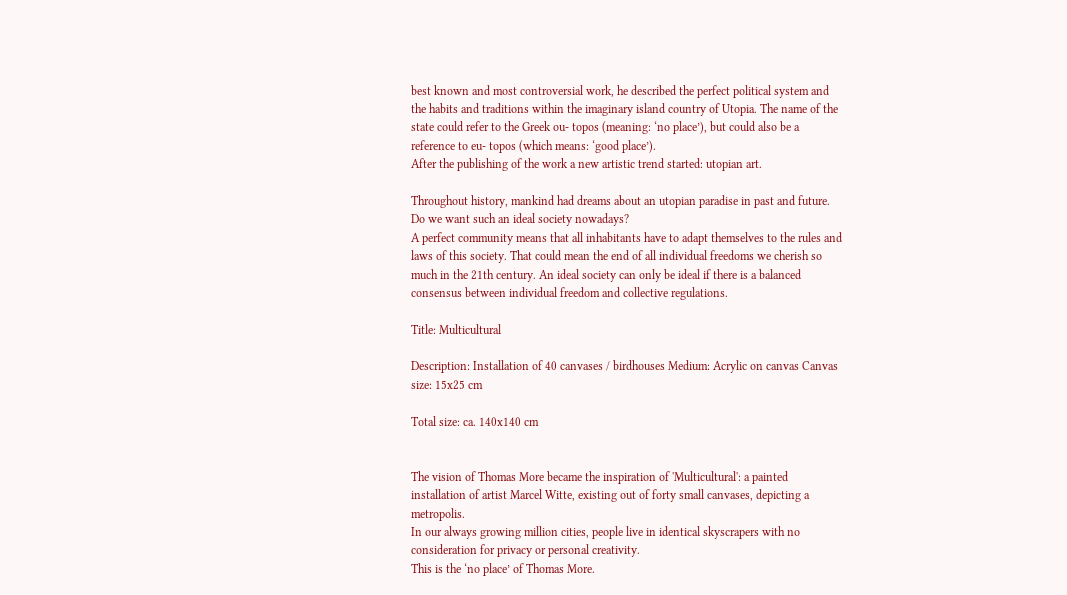best known and most controversial work, he described the perfect political system and the habits and traditions within the imaginary island country of Utopia. The name of the state could refer to the Greek ou- topos (meaning: ‘no place’), but could also be a reference to eu- topos (which means: ‘good place’).
After the publishing of the work a new artistic trend started: utopian art.

Throughout history, mankind had dreams about an utopian paradise in past and future.
Do we want such an ideal society nowadays?
A perfect community means that all inhabitants have to adapt themselves to the rules and laws of this society. That could mean the end of all individual freedoms we cherish so much in the 21th century. An ideal society can only be ideal if there is a balanced consensus between individual freedom and collective regulations.

Title: Multicultural

Description: Installation of 40 canvases / birdhouses Medium: Acrylic on canvas Canvas size: 15x25 cm

Total size: ca. 140x140 cm


The vision of Thomas More became the inspiration of 'Multicultural': a painted installation of artist Marcel Witte, existing out of forty small canvases, depicting a metropolis.
In our always growing million cities, people live in identical skyscrapers with no consideration for privacy or personal creativity.
This is the ‘no place’ of Thomas More.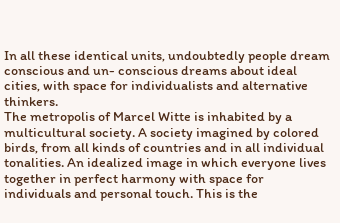In all these identical units, undoubtedly people dream conscious and un- conscious dreams about ideal cities, with space for individualists and alternative thinkers.
The metropolis of Marcel Witte is inhabited by a multicultural society. A society imagined by colored birds, from all kinds of countries and in all individual tonalities. An idealized image in which everyone lives together in perfect harmony with space for individuals and personal touch. This is the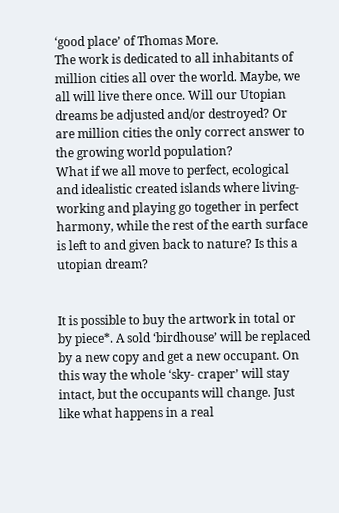‘good place’ of Thomas More.
The work is dedicated to all inhabitants of million cities all over the world. Maybe, we all will live there once. Will our Utopian dreams be adjusted and/or destroyed? Or are million cities the only correct answer to the growing world population?
What if we all move to perfect, ecological and idealistic created islands where living- working and playing go together in perfect harmony, while the rest of the earth surface is left to and given back to nature? Is this a utopian dream?


It is possible to buy the artwork in total or by piece*. A sold ‘birdhouse’ will be replaced by a new copy and get a new occupant. On this way the whole ‘sky- craper’ will stay intact, but the occupants will change. Just like what happens in a real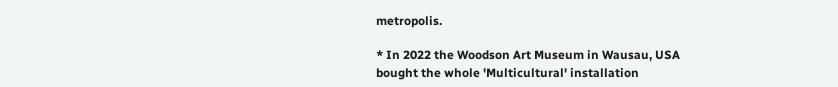metropolis.

* In 2022 the Woodson Art Museum in Wausau, USA bought the whole 'Multicultural' installation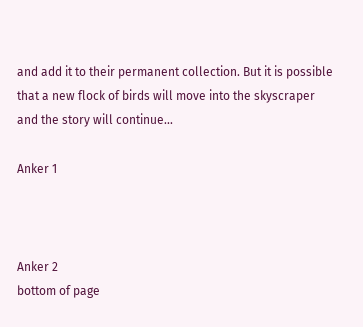and add it to their permanent collection. But it is possible that a new flock of birds will move into the skyscraper and the story will continue...

Anker 1



Anker 2
bottom of page